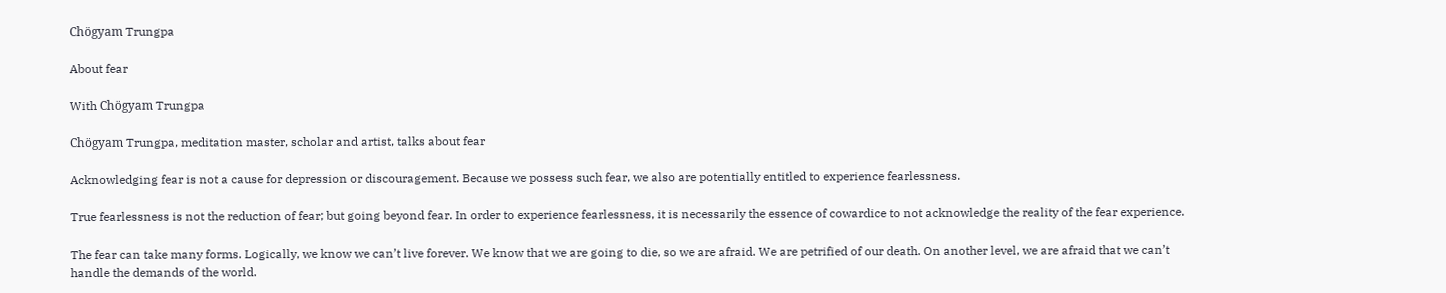Chögyam Trungpa

About fear

With Chögyam Trungpa

Chögyam Trungpa, meditation master, scholar and artist, talks about fear

Acknowledging fear is not a cause for depression or discouragement. Because we possess such fear, we also are potentially entitled to experience fearlessness.

True fearlessness is not the reduction of fear; but going beyond fear. In order to experience fearlessness, it is necessarily the essence of cowardice to not acknowledge the reality of the fear experience.

The fear can take many forms. Logically, we know we can’t live forever. We know that we are going to die, so we are afraid. We are petrified of our death. On another level, we are afraid that we can’t handle the demands of the world.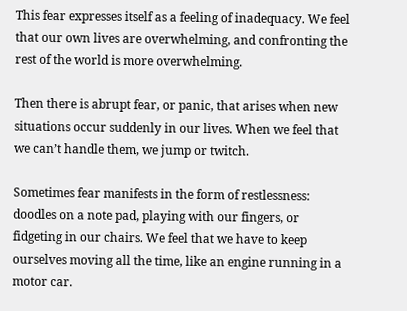This fear expresses itself as a feeling of inadequacy. We feel that our own lives are overwhelming, and confronting the rest of the world is more overwhelming.

Then there is abrupt fear, or panic, that arises when new situations occur suddenly in our lives. When we feel that we can’t handle them, we jump or twitch.

Sometimes fear manifests in the form of restlessness: doodles on a note pad, playing with our fingers, or fidgeting in our chairs. We feel that we have to keep ourselves moving all the time, like an engine running in a motor car.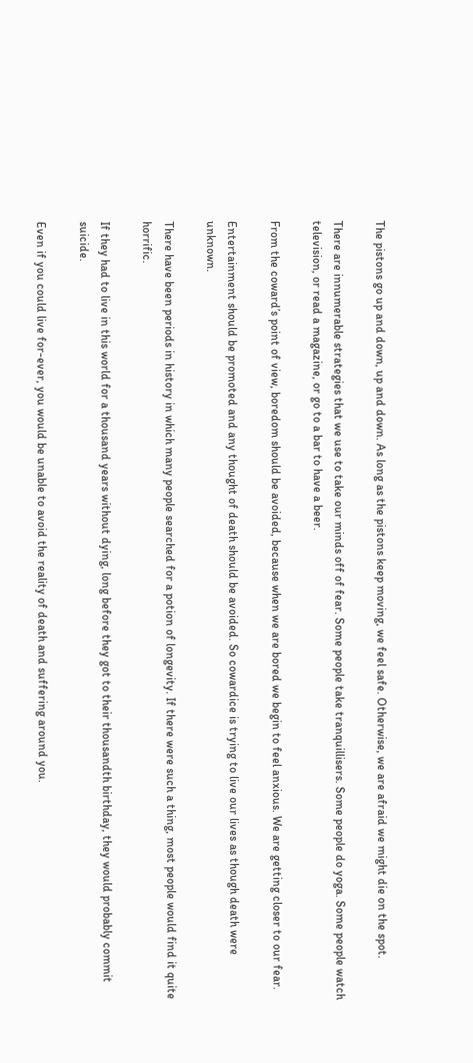The pistons go up and down, up and down. As long as the pistons keep moving, we feel safe. Otherwise, we are afraid we might die on the spot.

There are innumerable strategies that we use to take our minds off of fear. Some people take tranquillisers. Some people do yoga. Some people watch television, or read a magazine, or go to a bar to have a beer.

From the coward’s point of view, boredom should be avoided, because when we are bored we begin to feel anxious. We are getting closer to our fear.

Entertainment should be promoted and any thought of death should be avoided. So cowardice is trying to live our lives as though death were unknown.

There have been periods in history in which many people searched for a potion of longevity. If there were such a thing, most people would find it quite horrific.

If they had to live in this world for a thousand years without dying, long before they got to their thousandth birthday, they would probably commit suicide.

Even if you could live for-ever, you would be unable to avoid the reality of death and suffering around you.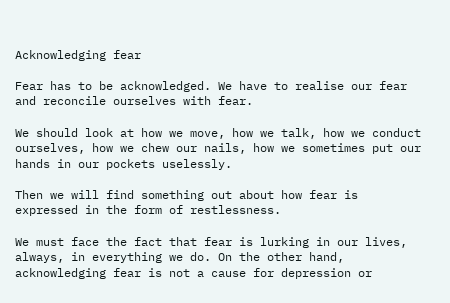Acknowledging fear

Fear has to be acknowledged. We have to realise our fear and reconcile ourselves with fear.

We should look at how we move, how we talk, how we conduct ourselves, how we chew our nails, how we sometimes put our hands in our pockets uselessly.

Then we will find something out about how fear is expressed in the form of restlessness.

We must face the fact that fear is lurking in our lives, always, in everything we do. On the other hand, acknowledging fear is not a cause for depression or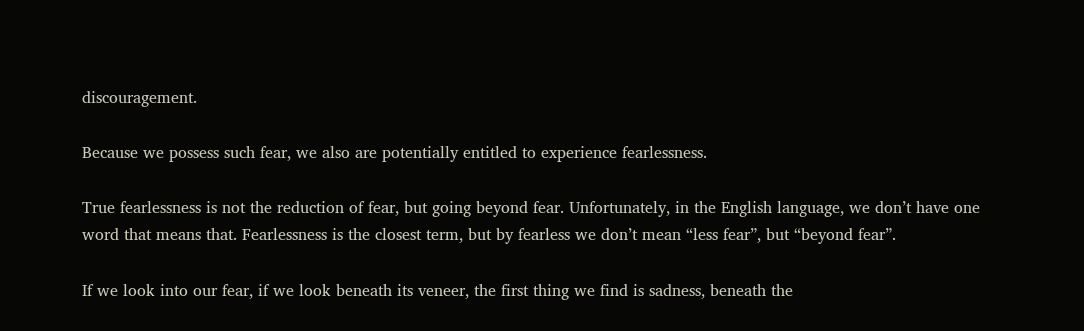discouragement.

Because we possess such fear, we also are potentially entitled to experience fearlessness.

True fearlessness is not the reduction of fear, but going beyond fear. Unfortunately, in the English language, we don’t have one word that means that. Fearlessness is the closest term, but by fearless we don’t mean “less fear”, but “beyond fear”.

If we look into our fear, if we look beneath its veneer, the first thing we find is sadness, beneath the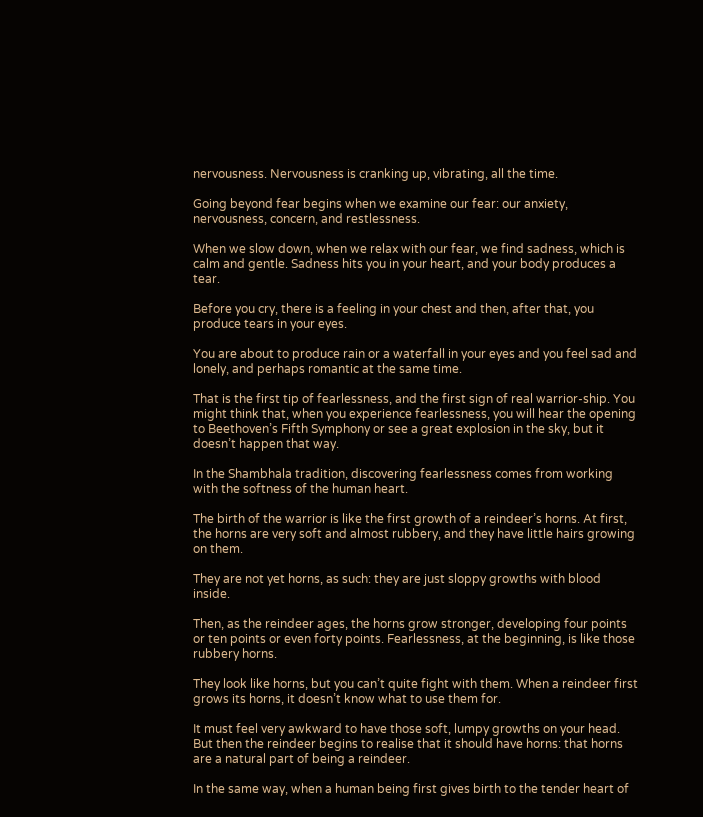nervousness. Nervousness is cranking up, vibrating, all the time.

Going beyond fear begins when we examine our fear: our anxiety, nervousness, concern, and restlessness.

When we slow down, when we relax with our fear, we find sadness, which is calm and gentle. Sadness hits you in your heart, and your body produces a tear.

Before you cry, there is a feeling in your chest and then, after that, you produce tears in your eyes.

You are about to produce rain or a waterfall in your eyes and you feel sad and lonely, and perhaps romantic at the same time.

That is the first tip of fearlessness, and the first sign of real warrior-ship. You might think that, when you experience fearlessness, you will hear the opening to Beethoven’s Fifth Symphony or see a great explosion in the sky, but it doesn’t happen that way.

In the Shambhala tradition, discovering fearlessness comes from working with the softness of the human heart.

The birth of the warrior is like the first growth of a reindeer’s horns. At first, the horns are very soft and almost rubbery, and they have little hairs growing on them.

They are not yet horns, as such: they are just sloppy growths with blood inside.

Then, as the reindeer ages, the horns grow stronger, developing four points or ten points or even forty points. Fearlessness, at the beginning, is like those rubbery horns.

They look like horns, but you can’t quite fight with them. When a reindeer first grows its horns, it doesn’t know what to use them for.

It must feel very awkward to have those soft, lumpy growths on your head. But then the reindeer begins to realise that it should have horns: that horns are a natural part of being a reindeer.

In the same way, when a human being first gives birth to the tender heart of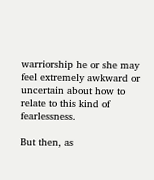warriorship he or she may feel extremely awkward or uncertain about how to relate to this kind of fearlessness.

But then, as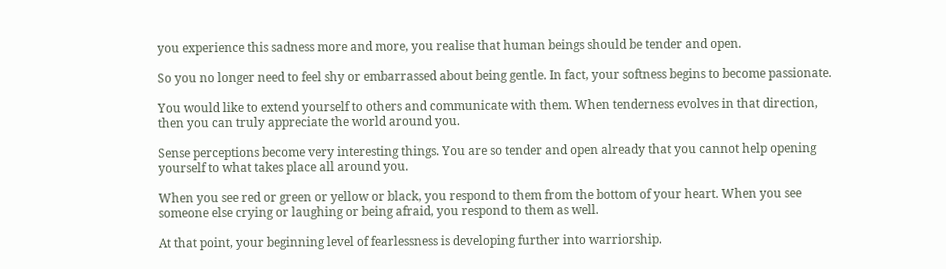you experience this sadness more and more, you realise that human beings should be tender and open.

So you no longer need to feel shy or embarrassed about being gentle. In fact, your softness begins to become passionate.

You would like to extend yourself to others and communicate with them. When tenderness evolves in that direction, then you can truly appreciate the world around you.

Sense perceptions become very interesting things. You are so tender and open already that you cannot help opening yourself to what takes place all around you.

When you see red or green or yellow or black, you respond to them from the bottom of your heart. When you see someone else crying or laughing or being afraid, you respond to them as well.

At that point, your beginning level of fearlessness is developing further into warriorship.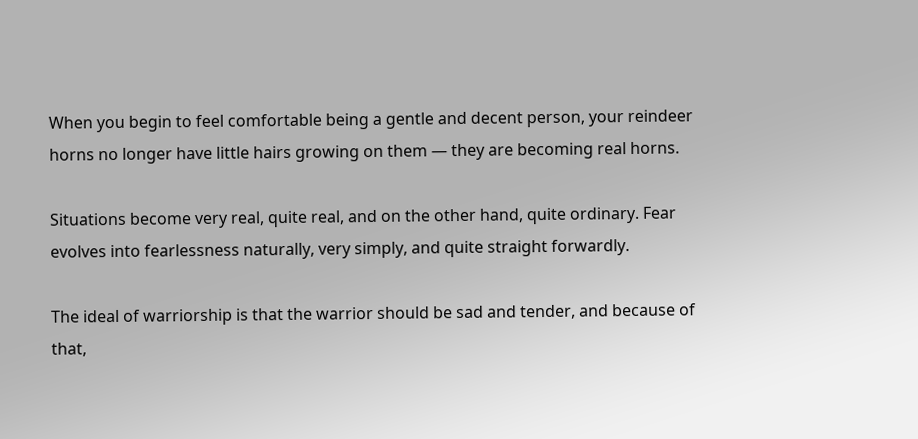When you begin to feel comfortable being a gentle and decent person, your reindeer horns no longer have little hairs growing on them — they are becoming real horns.

Situations become very real, quite real, and on the other hand, quite ordinary. Fear evolves into fearlessness naturally, very simply, and quite straight forwardly.

The ideal of warriorship is that the warrior should be sad and tender, and because of that,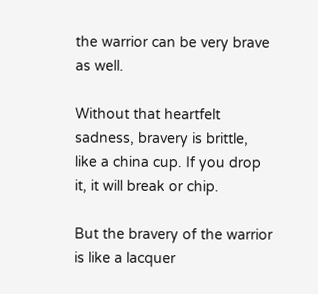the warrior can be very brave as well.

Without that heartfelt sadness, bravery is brittle, like a china cup. If you drop it, it will break or chip.

But the bravery of the warrior is like a lacquer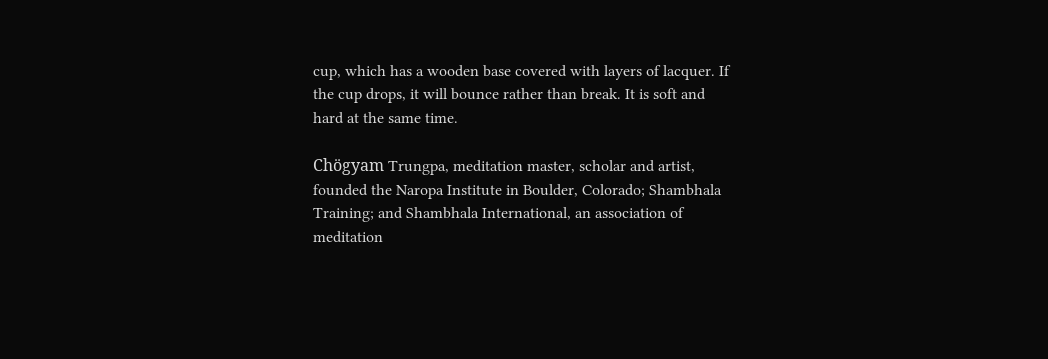cup, which has a wooden base covered with layers of lacquer. If the cup drops, it will bounce rather than break. It is soft and hard at the same time.

Chögyam Trungpa, meditation master, scholar and artist, founded the Naropa Institute in Boulder, Colorado; Shambhala Training; and Shambhala International, an association of meditation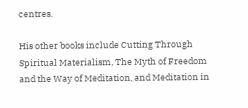centres.

His other books include Cutting Through Spiritual Materialism, The Myth of Freedom and the Way of Meditation, and Meditation in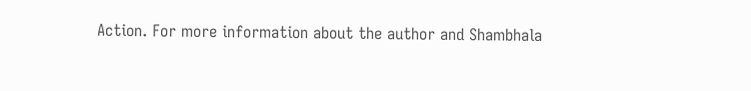Action. For more information about the author and Shambhala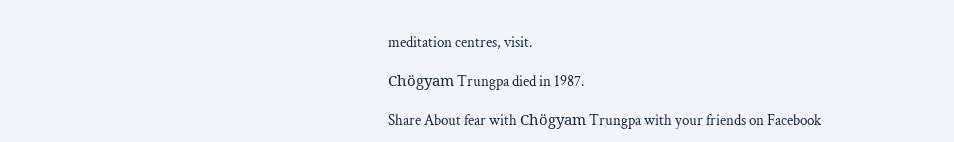meditation centres, visit.

Chögyam Trungpa died in 1987.

Share About fear with Chögyam Trungpa with your friends on Facebook